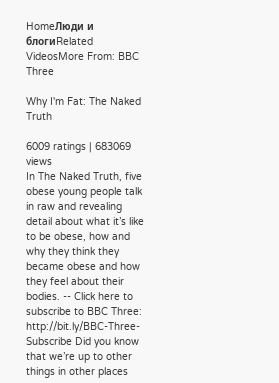HomeЛюди и блогиRelated VideosMore From: BBC Three

Why I'm Fat: The Naked Truth

6009 ratings | 683069 views
In The Naked Truth, five obese young people talk in raw and revealing detail about what it’s like to be obese, how and why they think they became obese and how they feel about their bodies. -- Click here to subscribe to BBC Three: http://bit.ly/BBC-Three-Subscribe Did you know that we’re up to other things in other places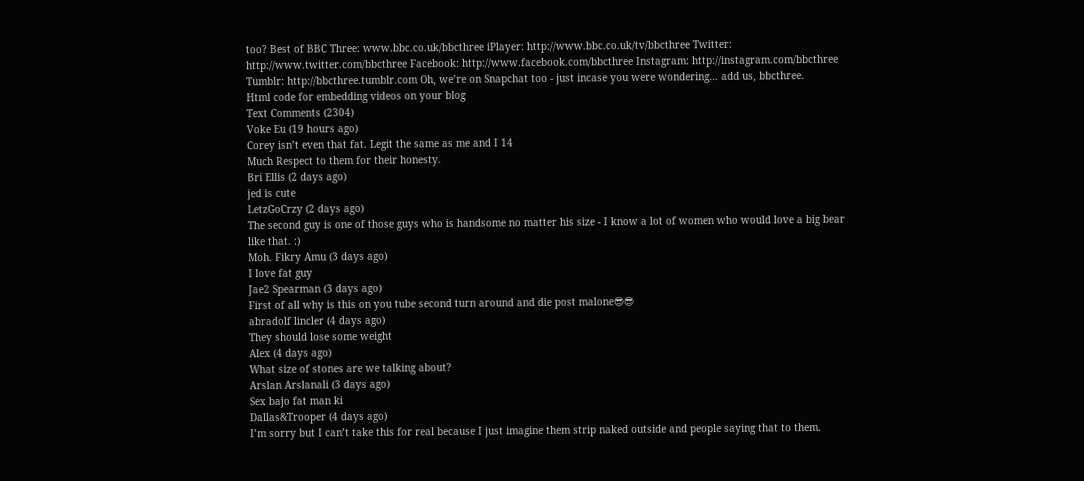too? Best of BBC Three: www.bbc.co.uk/bbcthree iPlayer: http://www.bbc.co.uk/tv/bbcthree Twitter: http://www.twitter.com/bbcthree Facebook: http://www.facebook.com/bbcthree Instagram: http://instagram.com/bbcthree Tumblr: http://bbcthree.tumblr.com Oh, we’re on Snapchat too - just incase you were wondering… add us, bbcthree.
Html code for embedding videos on your blog
Text Comments (2304)
Voke Eu (19 hours ago)
Corey isn’t even that fat. Legit the same as me and I 14
Much Respect to them for their honesty.
Bri Ellis (2 days ago)
jed is cute
LetzGoCrzy (2 days ago)
The second guy is one of those guys who is handsome no matter his size - I know a lot of women who would love a big bear like that. :)
Moh. Fikry Amu (3 days ago)
I love fat guy
Jae2 Spearman (3 days ago)
First of all why is this on you tube second turn around and die post malone😎😎
abradolf lincler (4 days ago)
They should lose some weight
Alex (4 days ago)
What size of stones are we talking about?
Arslan Arslanali (3 days ago)
Sex bajo fat man ki
Dallas&Trooper (4 days ago)
I’m sorry but I can’t take this for real because I just imagine them strip naked outside and people saying that to them.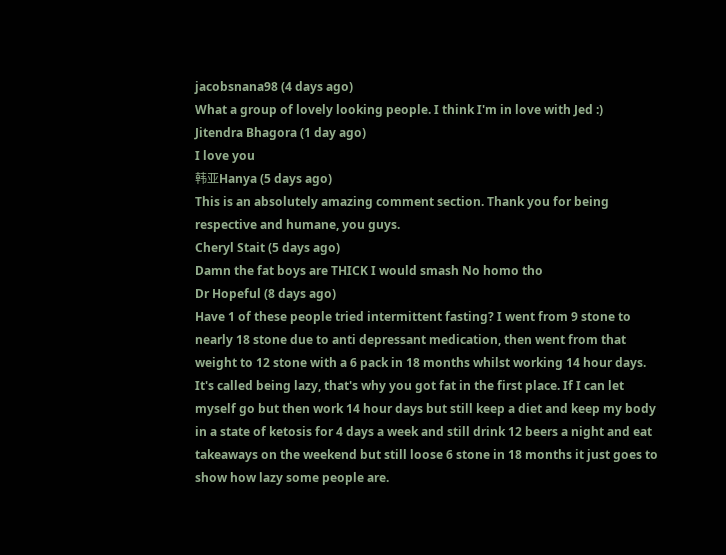jacobsnana98 (4 days ago)
What a group of lovely looking people. I think I'm in love with Jed :)
Jitendra Bhagora (1 day ago)
I love you
韩亚Hanya (5 days ago)
This is an absolutely amazing comment section. Thank you for being respective and humane, you guys.
Cheryl Stait (5 days ago)
Damn the fat boys are THICK I would smash No homo tho
Dr Hopeful (8 days ago)
Have 1 of these people tried intermittent fasting? I went from 9 stone to nearly 18 stone due to anti depressant medication, then went from that weight to 12 stone with a 6 pack in 18 months whilst working 14 hour days. It's called being lazy, that's why you got fat in the first place. If I can let myself go but then work 14 hour days but still keep a diet and keep my body in a state of ketosis for 4 days a week and still drink 12 beers a night and eat takeaways on the weekend but still loose 6 stone in 18 months it just goes to show how lazy some people are.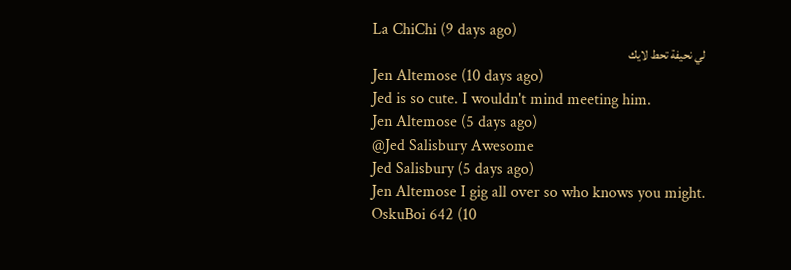La ChiChi (9 days ago)
لي نحيفة تحط لايك
Jen Altemose (10 days ago)
Jed is so cute. I wouldn't mind meeting him.
Jen Altemose (5 days ago)
@Jed Salisbury Awesome
Jed Salisbury (5 days ago)
Jen Altemose I gig all over so who knows you might.
OskuBoi 642 (10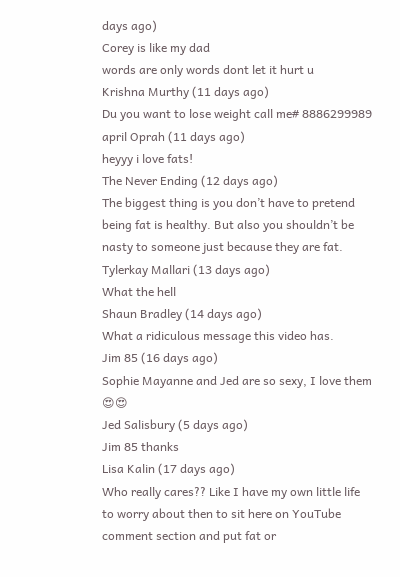days ago)
Corey is like my dad
words are only words dont let it hurt u
Krishna Murthy (11 days ago)
Du you want to lose weight call me# 8886299989
april Oprah (11 days ago)
heyyy i love fats!
The Never Ending (12 days ago)
The biggest thing is you don’t have to pretend being fat is healthy. But also you shouldn’t be nasty to someone just because they are fat.
Tylerkay Mallari (13 days ago)
What the hell
Shaun Bradley (14 days ago)
What a ridiculous message this video has.
Jim 85 (16 days ago)
Sophie Mayanne and Jed are so sexy, I love them 😍😍
Jed Salisbury (5 days ago)
Jim 85 thanks
Lisa Kalin (17 days ago)
Who really cares?? Like I have my own little life to worry about then to sit here on YouTube comment section and put fat or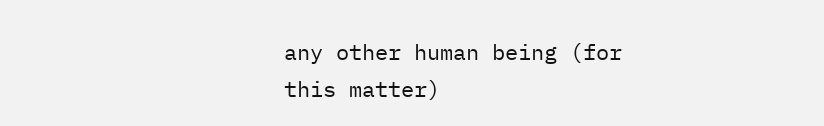any other human being (for this matter)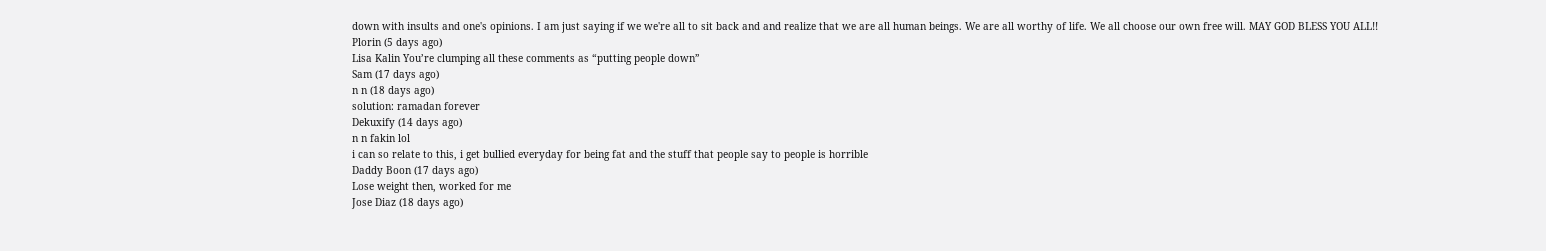down with insults and one's opinions. I am just saying if we we're all to sit back and and realize that we are all human beings. We are all worthy of life. We all choose our own free will. MAY GOD BLESS YOU ALL!!
Plorin (5 days ago)
Lisa Kalin You’re clumping all these comments as “putting people down”
Sam (17 days ago)
n n (18 days ago)
solution: ramadan forever
Dekuxify (14 days ago)
n n fakin lol
i can so relate to this, i get bullied everyday for being fat and the stuff that people say to people is horrible
Daddy Boon (17 days ago)
Lose weight then, worked for me
Jose Diaz (18 days ago)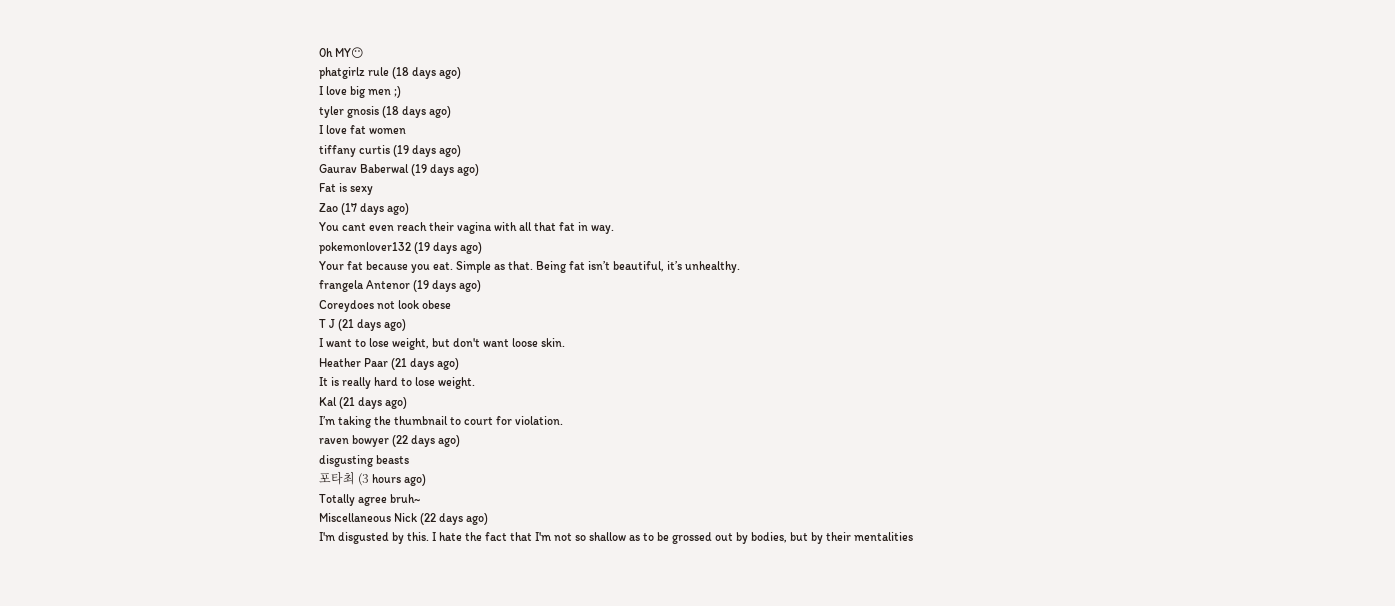0h MY😶
phatgirlz rule (18 days ago)
I love big men ;)
tyler gnosis (18 days ago)
I love fat women
tiffany curtis (19 days ago)
Gaurav Baberwal (19 days ago)
Fat is sexy
Zao (17 days ago)
You cant even reach their vagina with all that fat in way.
pokemonlover132 (19 days ago)
Your fat because you eat. Simple as that. Being fat isn’t beautiful, it’s unhealthy.
frangela Antenor (19 days ago)
Coreydoes not look obese
T J (21 days ago)
I want to lose weight, but don't want loose skin.
Heather Paar (21 days ago)
It is really hard to lose weight.
Kal (21 days ago)
I’m taking the thumbnail to court for violation.
raven bowyer (22 days ago)
disgusting beasts
포타최 (3 hours ago)
Totally agree bruh~
Miscellaneous Nick (22 days ago)
I'm disgusted by this. I hate the fact that I'm not so shallow as to be grossed out by bodies, but by their mentalities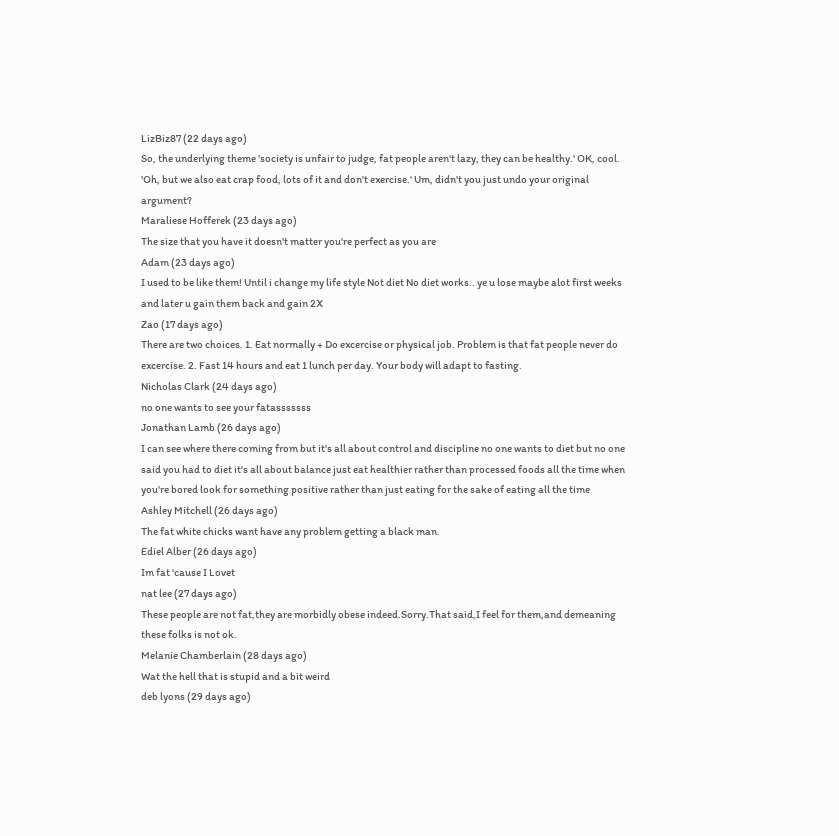LizBiz87 (22 days ago)
So, the underlying theme 'society is unfair to judge, fat people aren't lazy, they can be healthy.' OK, cool. 'Oh, but we also eat crap food, lots of it and don't exercise.' Um, didn't you just undo your original argument?
Maraliese Hofferek (23 days ago)
The size that you have it doesn't matter you're perfect as you are
Adam (23 days ago)
I used to be like them! Until i change my life style Not diet No diet works.. ye u lose maybe alot first weeks and later u gain them back and gain 2X
Zao (17 days ago)
There are two choices. 1. Eat normally + Do excercise or physical job. Problem is that fat people never do excercise. 2. Fast 14 hours and eat 1 lunch per day. Your body will adapt to fasting.
Nicholas Clark (24 days ago)
no one wants to see your fatasssssss
Jonathan Lamb (26 days ago)
I can see where there coming from but it's all about control and discipline no one wants to diet but no one said you had to diet it's all about balance just eat healthier rather than processed foods all the time when you're bored look for something positive rather than just eating for the sake of eating all the time
Ashley Mitchell (26 days ago)
The fat white chicks want have any problem getting a black man.
Ediel Alber (26 days ago)
Im fat 'cause I Lovet
nat lee (27 days ago)
These people are not fat,they are morbidly obese indeed.Sorry.That said,I feel for them,and demeaning these folks is not ok.
Melanie Chamberlain (28 days ago)
Wat the hell that is stupid and a bit weird
deb lyons (29 days ago)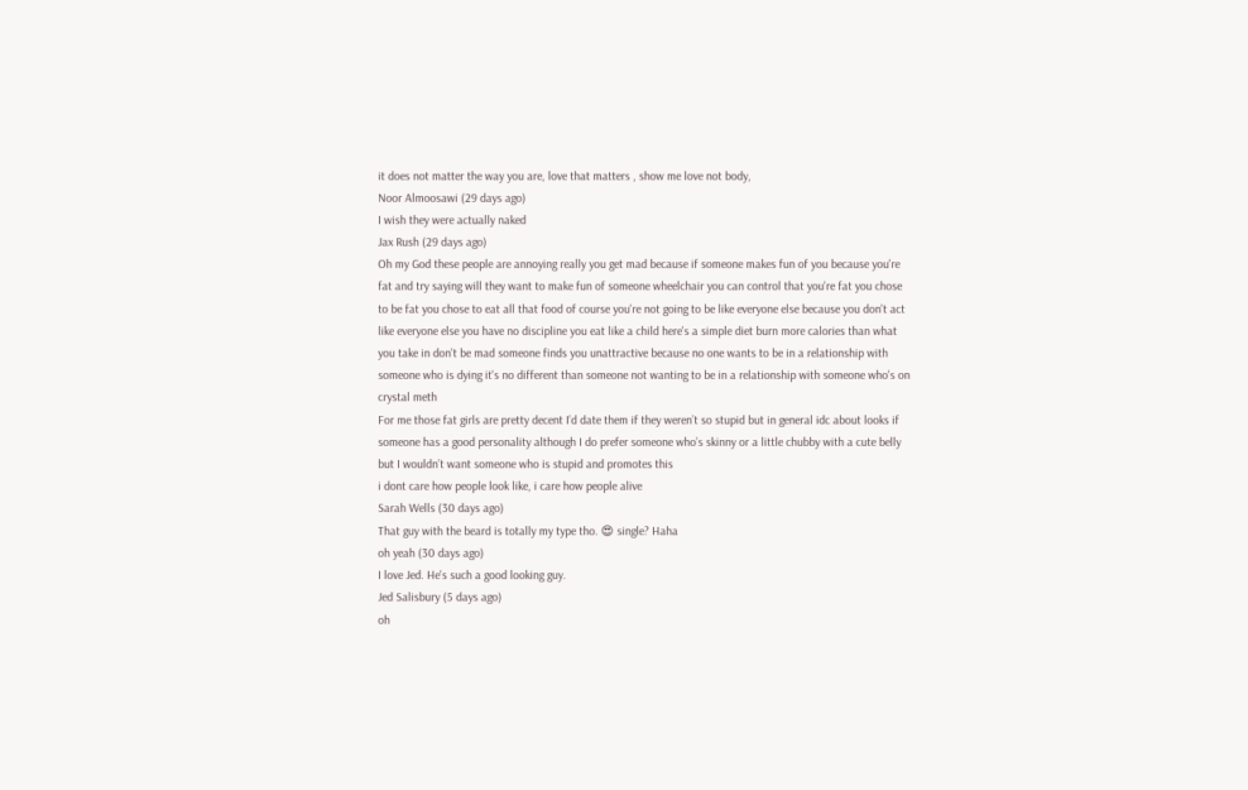it does not matter the way you are, love that matters , show me love not body,
Noor Almoosawi (29 days ago)
I wish they were actually naked
Jax Rush (29 days ago)
Oh my God these people are annoying really you get mad because if someone makes fun of you because you're fat and try saying will they want to make fun of someone wheelchair you can control that you're fat you chose to be fat you chose to eat all that food of course you're not going to be like everyone else because you don't act like everyone else you have no discipline you eat like a child here's a simple diet burn more calories than what you take in don't be mad someone finds you unattractive because no one wants to be in a relationship with someone who is dying it's no different than someone not wanting to be in a relationship with someone who's on crystal meth
For me those fat girls are pretty decent I’d date them if they weren’t so stupid but in general idc about looks if someone has a good personality although I do prefer someone who’s skinny or a little chubby with a cute belly but I wouldn’t want someone who is stupid and promotes this
i dont care how people look like, i care how people alive
Sarah Wells (30 days ago)
That guy with the beard is totally my type tho. 😍 single? Haha
oh yeah (30 days ago)
I love Jed. He's such a good looking guy.
Jed Salisbury (5 days ago)
oh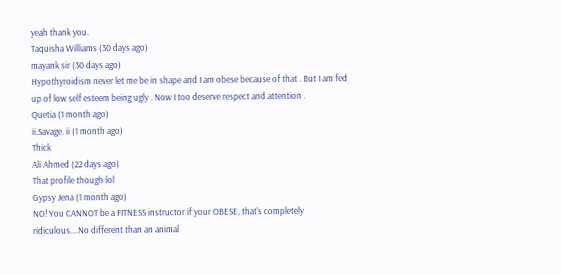yeah thank you.
Taquisha Williams (30 days ago)
mayank sir (30 days ago)
Hypothyroidism never let me be in shape and I am obese because of that . But I am fed up of low self esteem being ugly . Now I too deserve respect and attention .
Quetia (1 month ago)
ii.Savage. ii (1 month ago)
Thick
Ali Ahmed (22 days ago)
That profile though lol
Gypsy Jena (1 month ago)
NO! You CANNOT be a FITNESS instructor if your OBESE, that's completely ridiculous....No different than an animal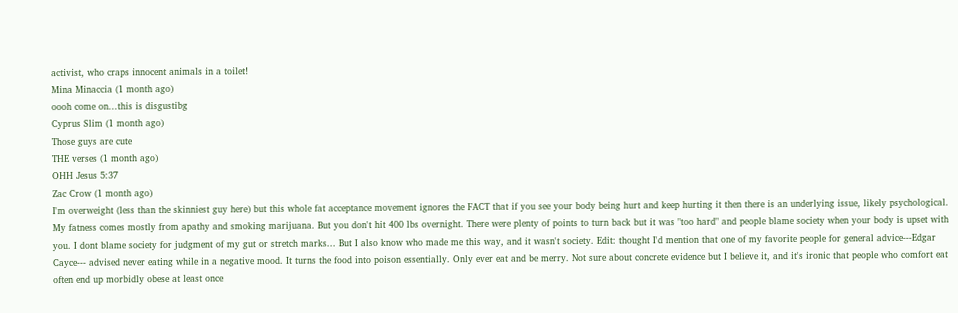activist, who craps innocent animals in a toilet!
Mina Minaccia (1 month ago)
oooh come on...this is disgustibg
Cyprus Slim (1 month ago)
Those guys are cute
THE verses (1 month ago)
OHH Jesus 5:37
Zac Crow (1 month ago)
I'm overweight (less than the skinniest guy here) but this whole fat acceptance movement ignores the FACT that if you see your body being hurt and keep hurting it then there is an underlying issue, likely psychological. My fatness comes mostly from apathy and smoking marijuana. But you don't hit 400 lbs overnight. There were plenty of points to turn back but it was "too hard" and people blame society when your body is upset with you. I dont blame society for judgment of my gut or stretch marks... But I also know who made me this way, and it wasn't society. Edit: thought I'd mention that one of my favorite people for general advice---Edgar Cayce--- advised never eating while in a negative mood. It turns the food into poison essentially. Only ever eat and be merry. Not sure about concrete evidence but I believe it, and it's ironic that people who comfort eat often end up morbidly obese at least once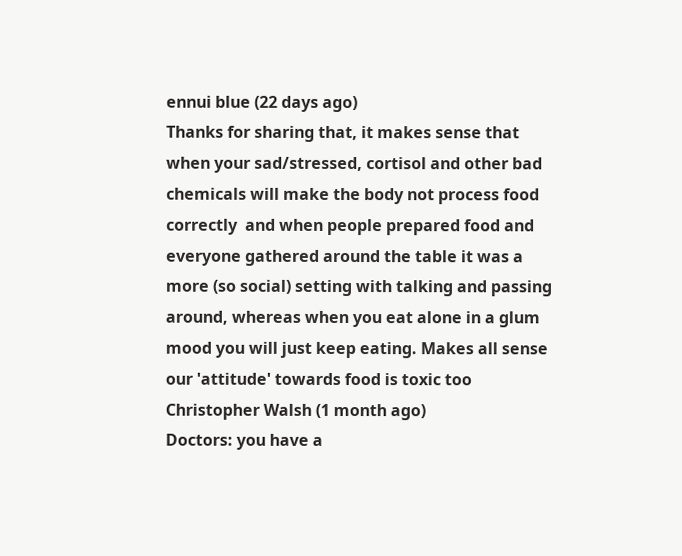ennui blue (22 days ago)
Thanks for sharing that, it makes sense that when your sad/stressed, cortisol and other bad chemicals will make the body not process food correctly  and when people prepared food and everyone gathered around the table it was a more (so social) setting with talking and passing around, whereas when you eat alone in a glum mood you will just keep eating. Makes all sense our 'attitude' towards food is toxic too
Christopher Walsh (1 month ago)
Doctors: you have a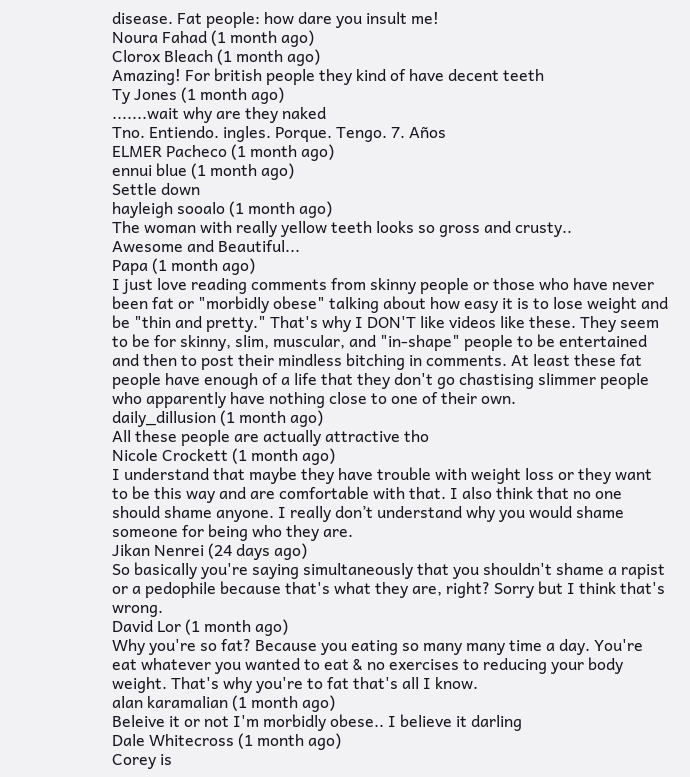disease. Fat people: how dare you insult me!
Noura Fahad (1 month ago)
Clorox Bleach (1 month ago)
Amazing! For british people they kind of have decent teeth
Ty Jones (1 month ago)
.......wait why are they naked
Tno. Entiendo. ingles. Porque. Tengo. 7. Años
ELMER Pacheco (1 month ago)
ennui blue (1 month ago)
Settle down
hayleigh sooalo (1 month ago)
The woman with really yellow teeth looks so gross and crusty..
Awesome and Beautiful...
Papa (1 month ago)
I just love reading comments from skinny people or those who have never been fat or "morbidly obese" talking about how easy it is to lose weight and be "thin and pretty." That's why I DON'T like videos like these. They seem to be for skinny, slim, muscular, and "in-shape" people to be entertained and then to post their mindless bitching in comments. At least these fat people have enough of a life that they don't go chastising slimmer people who apparently have nothing close to one of their own.
daily_dillusion (1 month ago)
All these people are actually attractive tho
Nicole Crockett (1 month ago)
I understand that maybe they have trouble with weight loss or they want to be this way and are comfortable with that. I also think that no one should shame anyone. I really don’t understand why you would shame someone for being who they are.
Jikan Nenrei (24 days ago)
So basically you're saying simultaneously that you shouldn't shame a rapist or a pedophile because that's what they are, right? Sorry but I think that's wrong.
David Lor (1 month ago)
Why you're so fat? Because you eating so many many time a day. You're eat whatever you wanted to eat & no exercises to reducing your body weight. That's why you're to fat that's all I know.
alan karamalian (1 month ago)
Beleive it or not I'm morbidly obese.. I believe it darling
Dale Whitecross (1 month ago)
Corey is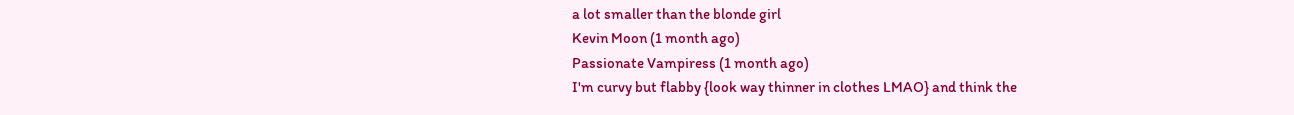a lot smaller than the blonde girl
Kevin Moon (1 month ago)
Passionate Vampiress (1 month ago)
I'm curvy but flabby {look way thinner in clothes LMAO} and think the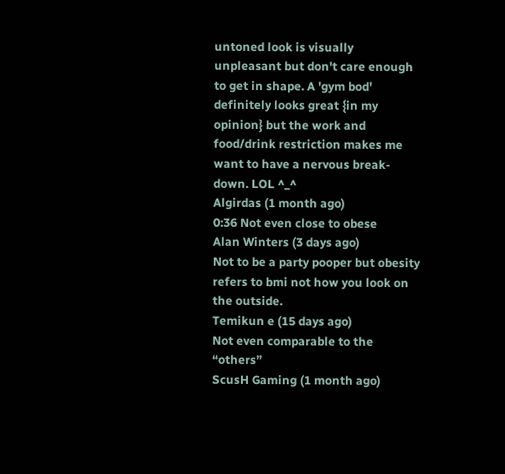untoned look is visually unpleasant but don't care enough to get in shape. A 'gym bod' definitely looks great {in my opinion} but the work and food/drink restriction makes me want to have a nervous break-down. LOL ^_^
Algirdas (1 month ago)
0:36 Not even close to obese
Alan Winters (3 days ago)
Not to be a party pooper but obesity refers to bmi not how you look on the outside.
Temikun e (15 days ago)
Not even comparable to the “others”
ScusH Gaming (1 month ago)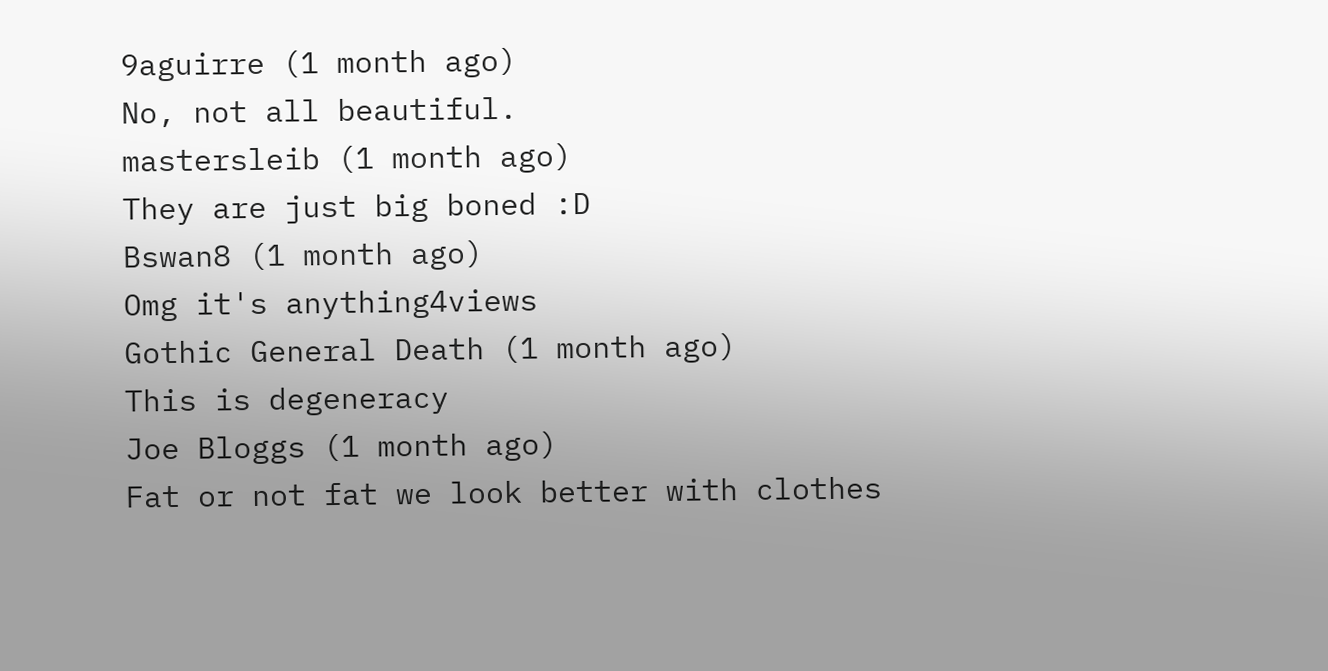9aguirre (1 month ago)
No, not all beautiful.
mastersleib (1 month ago)
They are just big boned :D
Bswan8 (1 month ago)
Omg it's anything4views
Gothic General Death (1 month ago)
This is degeneracy
Joe Bloggs (1 month ago)
Fat or not fat we look better with clothes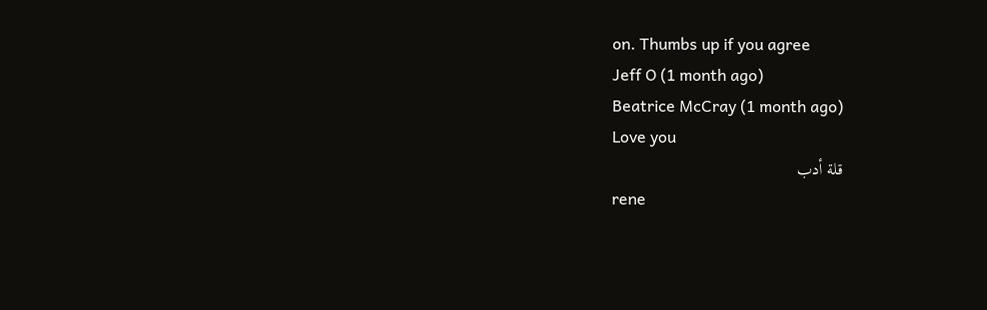on. Thumbs up if you agree
Jeff O (1 month ago)
Beatrice McCray (1 month ago)
Love you
قلة أدب
rene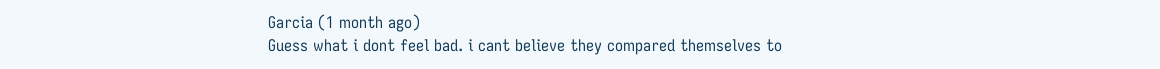Garcia (1 month ago)
Guess what i dont feel bad. i cant believe they compared themselves to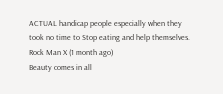ACTUAL handicap people especially when they took no time to Stop eating and help themselves.
Rock Man X (1 month ago)
Beauty comes in all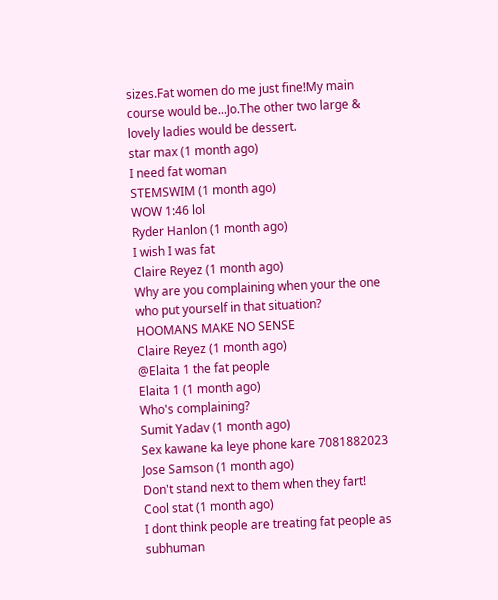sizes.Fat women do me just fine!My main course would be...Jo.The other two large & lovely ladies would be dessert.
star max (1 month ago)
I need fat woman
STEMSWIM (1 month ago)
WOW 1:46 lol
Ryder Hanlon (1 month ago)
I wish I was fat
Claire Reyez (1 month ago)
Why are you complaining when your the one who put yourself in that situation? HOOMANS MAKE NO SENSE
Claire Reyez (1 month ago)
@Elaita 1 the fat people
Elaita 1 (1 month ago)
Who's complaining?
Sumit Yadav (1 month ago)
Sex kawane ka leye phone kare 7081882023
Jose Samson (1 month ago)
Don't stand next to them when they fart!
Cool stat (1 month ago)
I dont think people are treating fat people as subhuman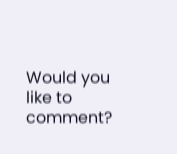Would you like to comment?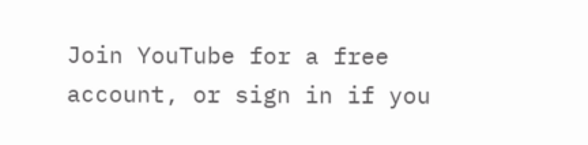Join YouTube for a free account, or sign in if you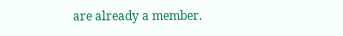are already a member.